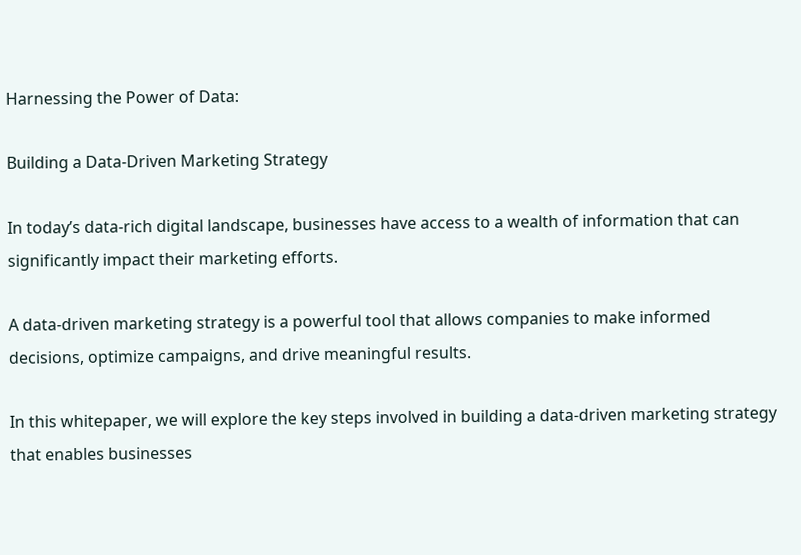Harnessing the Power of Data:

Building a Data-Driven Marketing Strategy

In today’s data-rich digital landscape, businesses have access to a wealth of information that can significantly impact their marketing efforts.

A data-driven marketing strategy is a powerful tool that allows companies to make informed decisions, optimize campaigns, and drive meaningful results.

In this whitepaper, we will explore the key steps involved in building a data-driven marketing strategy that enables businesses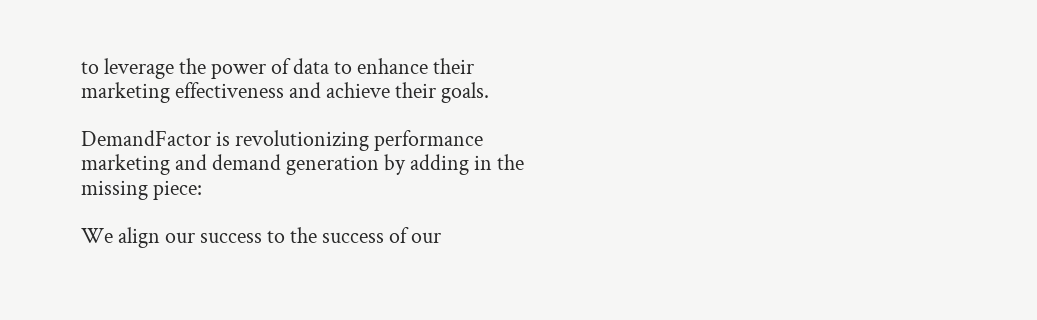to leverage the power of data to enhance their marketing effectiveness and achieve their goals.

DemandFactor is revolutionizing performance marketing and demand generation by adding in the missing piece:

We align our success to the success of our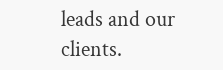leads and our clients.